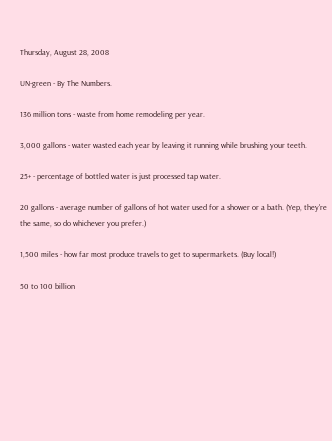Thursday, August 28, 2008

UN-green - By The Numbers.

136 million tons - waste from home remodeling per year.

3,000 gallons - water wasted each year by leaving it running while brushing your teeth.

25+ - percentage of bottled water is just processed tap water.

20 gallons - average number of gallons of hot water used for a shower or a bath. (Yep, they're the same, so do whichever you prefer.)

1,500 miles - how far most produce travels to get to supermarkets. (Buy local!)

50 to 100 billion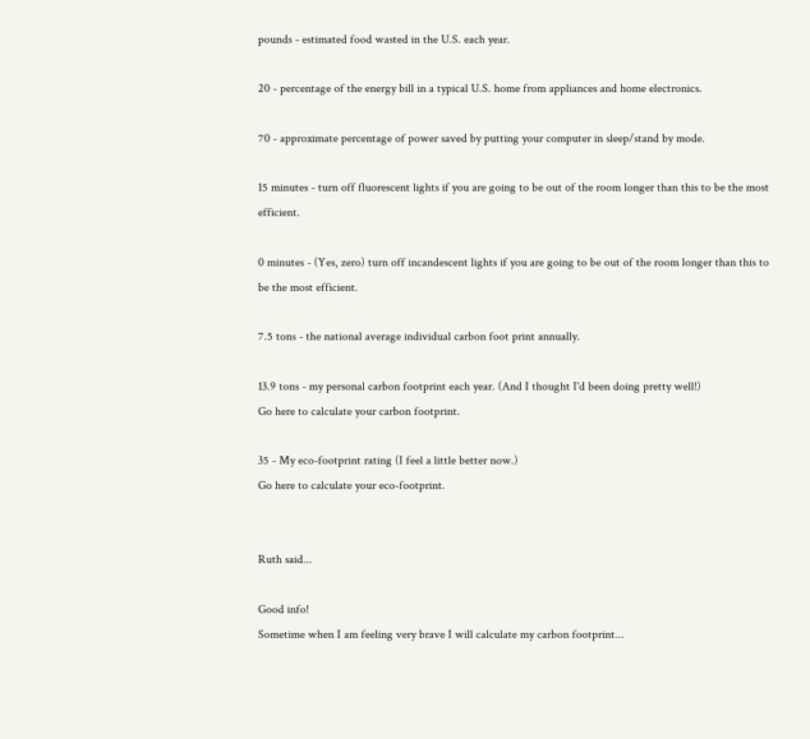pounds - estimated food wasted in the U.S. each year.

20 - percentage of the energy bill in a typical U.S. home from appliances and home electronics.

70 - approximate percentage of power saved by putting your computer in sleep/stand by mode.

15 minutes - turn off fluorescent lights if you are going to be out of the room longer than this to be the most efficient.

0 minutes - (Yes, zero) turn off incandescent lights if you are going to be out of the room longer than this to be the most efficient.

7.5 tons - the national average individual carbon foot print annually.

13.9 tons - my personal carbon footprint each year. (And I thought I'd been doing pretty well!)
Go here to calculate your carbon footprint.

35 - My eco-footprint rating (I feel a little better now.)
Go here to calculate your eco-footprint.


Ruth said...

Good info!
Sometime when I am feeling very brave I will calculate my carbon footprint...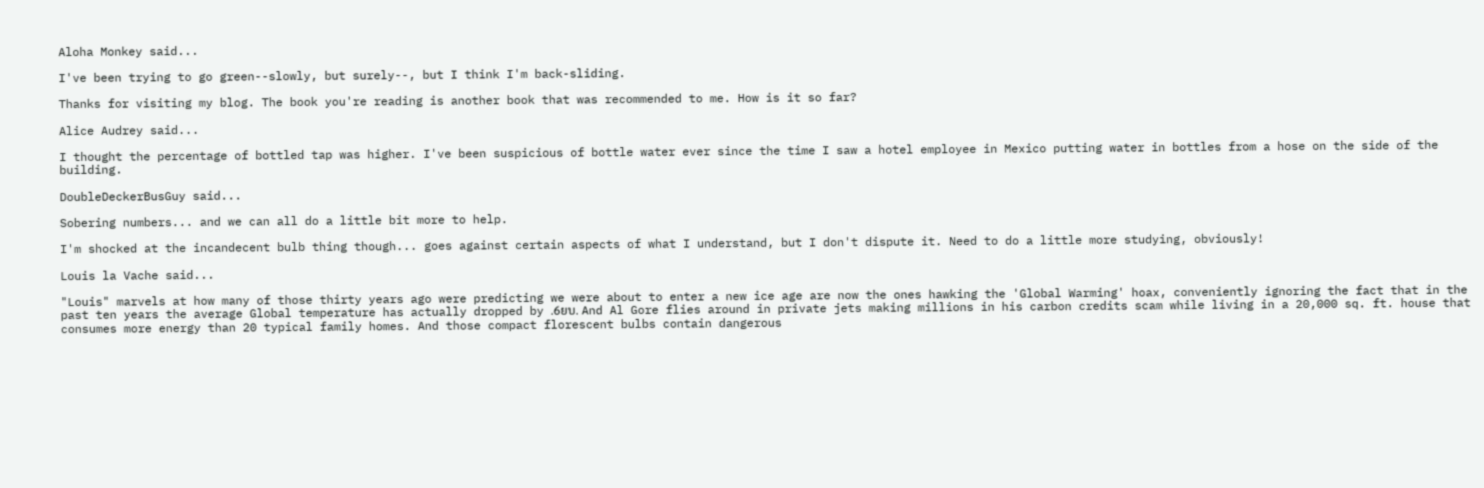Aloha Monkey said...

I've been trying to go green--slowly, but surely--, but I think I'm back-sliding.

Thanks for visiting my blog. The book you're reading is another book that was recommended to me. How is it so far?

Alice Audrey said...

I thought the percentage of bottled tap was higher. I've been suspicious of bottle water ever since the time I saw a hotel employee in Mexico putting water in bottles from a hose on the side of the building.

DoubleDeckerBusGuy said...

Sobering numbers... and we can all do a little bit more to help.

I'm shocked at the incandecent bulb thing though... goes against certain aspects of what I understand, but I don't dispute it. Need to do a little more studying, obviously!

Louis la Vache said...

"Louis" marvels at how many of those thirty years ago were predicting we were about to enter a new ice age are now the ones hawking the 'Global Warming' hoax, conveniently ignoring the fact that in the past ten years the average Global temperature has actually dropped by .6ยบ. And Al Gore flies around in private jets making millions in his carbon credits scam while living in a 20,000 sq. ft. house that consumes more energy than 20 typical family homes. And those compact florescent bulbs contain dangerous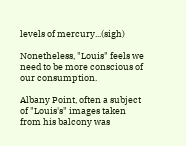levels of mercury...(sigh)

Nonetheless, "Louis" feels we need to be more conscious of our consumption.

Albany Point, often a subject of "Louis's" images taken from his balcony was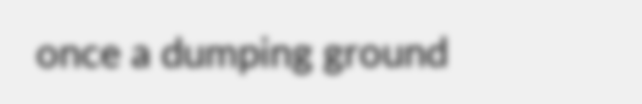once a dumping ground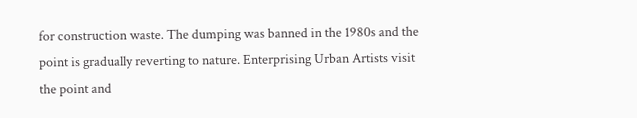for construction waste. The dumping was banned in the 1980s and the point is gradually reverting to nature. Enterprising Urban Artists visit the point and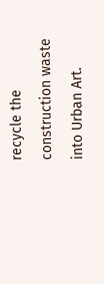recycle the construction waste into Urban Art.